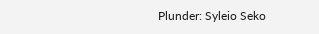Plunder: Syleio Seko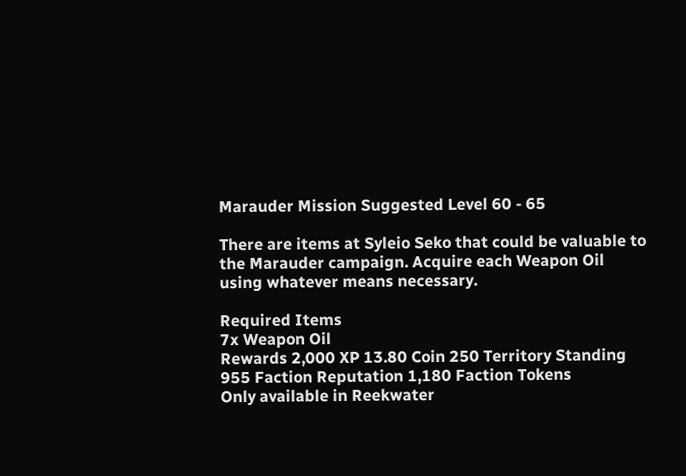Marauder Mission Suggested Level 60 - 65

There are items at Syleio Seko that could be valuable to the Marauder campaign. Acquire each Weapon Oil using whatever means necessary.

Required Items
7x Weapon Oil
Rewards 2,000 XP 13.80 Coin 250 Territory Standing 955 Faction Reputation 1,180 Faction Tokens
Only available in Reekwater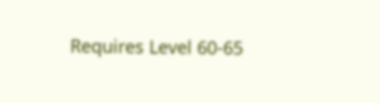Requires Level 60-65